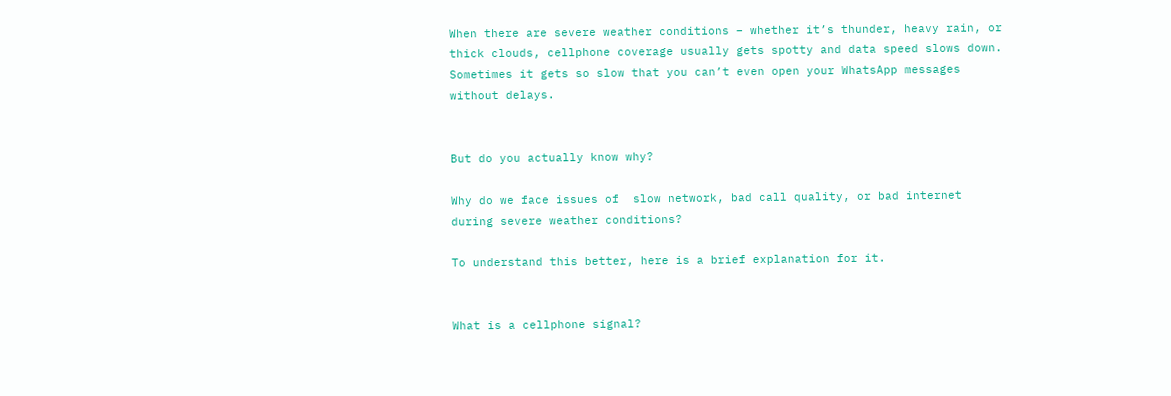When there are severe weather conditions – whether it’s thunder, heavy rain, or thick clouds, cellphone coverage usually gets spotty and data speed slows down. Sometimes it gets so slow that you can’t even open your WhatsApp messages without delays.


But do you actually know why?

Why do we face issues of  slow network, bad call quality, or bad internet during severe weather conditions?

To understand this better, here is a brief explanation for it.


What is a cellphone signal?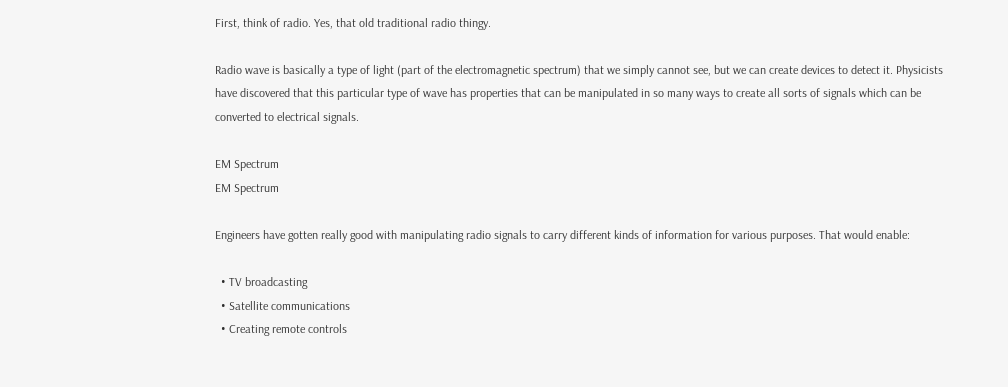First, think of radio. Yes, that old traditional radio thingy.

Radio wave is basically a type of light (part of the electromagnetic spectrum) that we simply cannot see, but we can create devices to detect it. Physicists have discovered that this particular type of wave has properties that can be manipulated in so many ways to create all sorts of signals which can be converted to electrical signals.

EM Spectrum
EM Spectrum

Engineers have gotten really good with manipulating radio signals to carry different kinds of information for various purposes. That would enable:

  • TV broadcasting
  • Satellite communications
  • Creating remote controls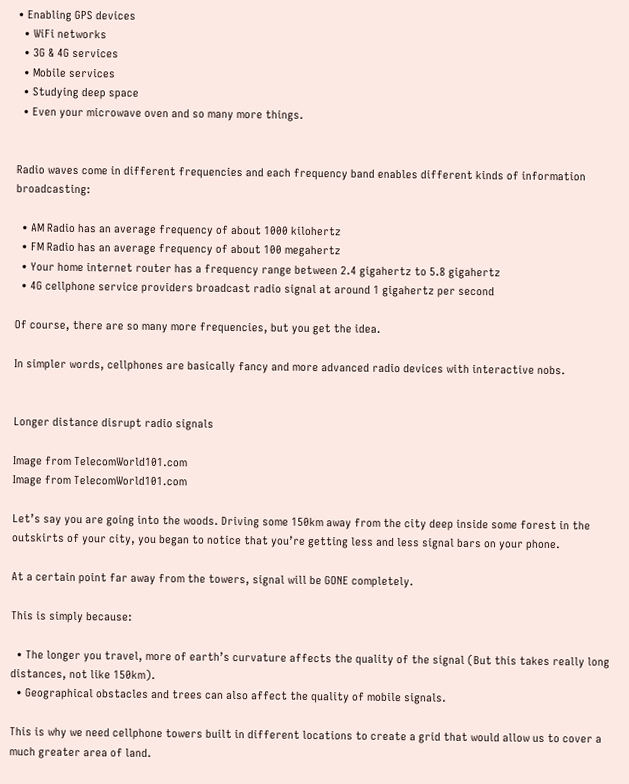• Enabling GPS devices
  • WiFi networks
  • 3G & 4G services
  • Mobile services
  • Studying deep space
  • Even your microwave oven and so many more things.


Radio waves come in different frequencies and each frequency band enables different kinds of information broadcasting:

  • AM Radio has an average frequency of about 1000 kilohertz
  • FM Radio has an average frequency of about 100 megahertz
  • Your home internet router has a frequency range between 2.4 gigahertz to 5.8 gigahertz
  • 4G cellphone service providers broadcast radio signal at around 1 gigahertz per second

Of course, there are so many more frequencies, but you get the idea.

In simpler words, cellphones are basically fancy and more advanced radio devices with interactive nobs.


Longer distance disrupt radio signals

Image from TelecomWorld101.com
Image from TelecomWorld101.com

Let’s say you are going into the woods. Driving some 150km away from the city deep inside some forest in the outskirts of your city, you began to notice that you’re getting less and less signal bars on your phone.

At a certain point far away from the towers, signal will be GONE completely.

This is simply because:

  • The longer you travel, more of earth’s curvature affects the quality of the signal (But this takes really long distances, not like 150km).
  • Geographical obstacles and trees can also affect the quality of mobile signals.

This is why we need cellphone towers built in different locations to create a grid that would allow us to cover a much greater area of land.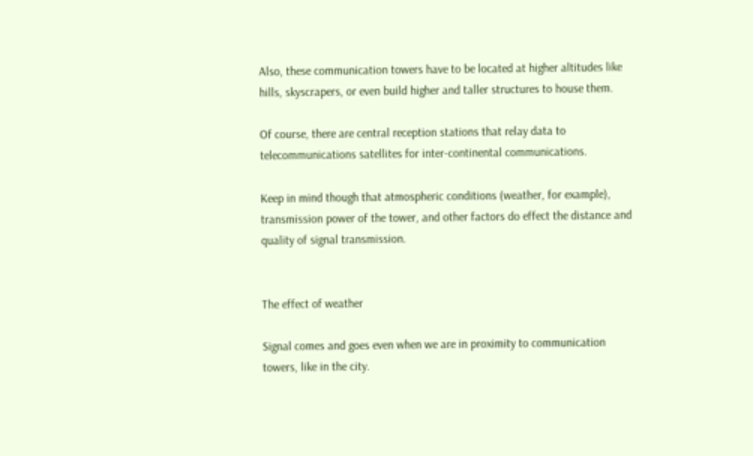Also, these communication towers have to be located at higher altitudes like hills, skyscrapers, or even build higher and taller structures to house them.

Of course, there are central reception stations that relay data to telecommunications satellites for inter-continental communications.

Keep in mind though that atmospheric conditions (weather, for example), transmission power of the tower, and other factors do effect the distance and quality of signal transmission.


The effect of weather

Signal comes and goes even when we are in proximity to communication towers, like in the city.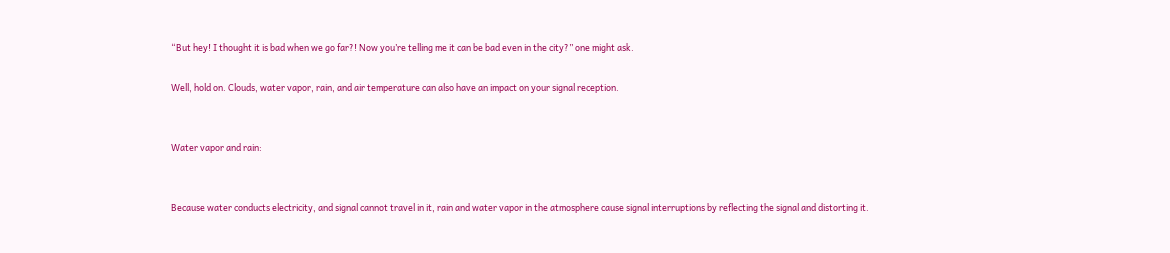“But hey! I thought it is bad when we go far?! Now you’re telling me it can be bad even in the city?” one might ask.

Well, hold on. Clouds, water vapor, rain, and air temperature can also have an impact on your signal reception.


Water vapor and rain:


Because water conducts electricity, and signal cannot travel in it, rain and water vapor in the atmosphere cause signal interruptions by reflecting the signal and distorting it.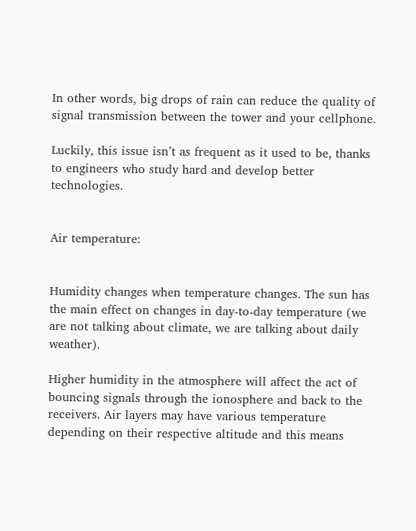In other words, big drops of rain can reduce the quality of signal transmission between the tower and your cellphone.

Luckily, this issue isn’t as frequent as it used to be, thanks to engineers who study hard and develop better technologies.


Air temperature:


Humidity changes when temperature changes. The sun has the main effect on changes in day-to-day temperature (we are not talking about climate, we are talking about daily weather).

Higher humidity in the atmosphere will affect the act of bouncing signals through the ionosphere and back to the receivers. Air layers may have various temperature depending on their respective altitude and this means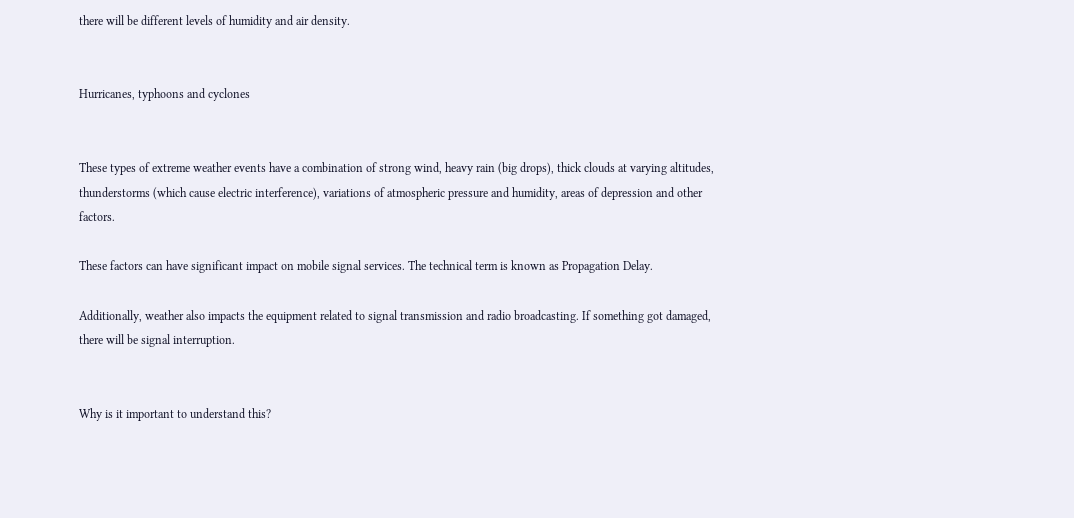there will be different levels of humidity and air density.


Hurricanes, typhoons and cyclones


These types of extreme weather events have a combination of strong wind, heavy rain (big drops), thick clouds at varying altitudes, thunderstorms (which cause electric interference), variations of atmospheric pressure and humidity, areas of depression and other factors.

These factors can have significant impact on mobile signal services. The technical term is known as Propagation Delay.

Additionally, weather also impacts the equipment related to signal transmission and radio broadcasting. If something got damaged, there will be signal interruption.


Why is it important to understand this?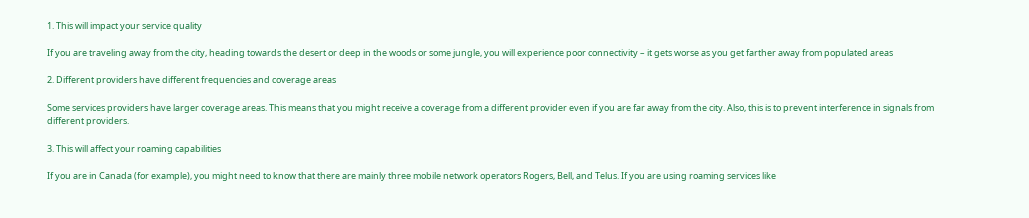1. This will impact your service quality

If you are traveling away from the city, heading towards the desert or deep in the woods or some jungle, you will experience poor connectivity – it gets worse as you get farther away from populated areas

2. Different providers have different frequencies and coverage areas

Some services providers have larger coverage areas. This means that you might receive a coverage from a different provider even if you are far away from the city. Also, this is to prevent interference in signals from different providers.

3. This will affect your roaming capabilities

If you are in Canada (for example), you might need to know that there are mainly three mobile network operators Rogers, Bell, and Telus. If you are using roaming services like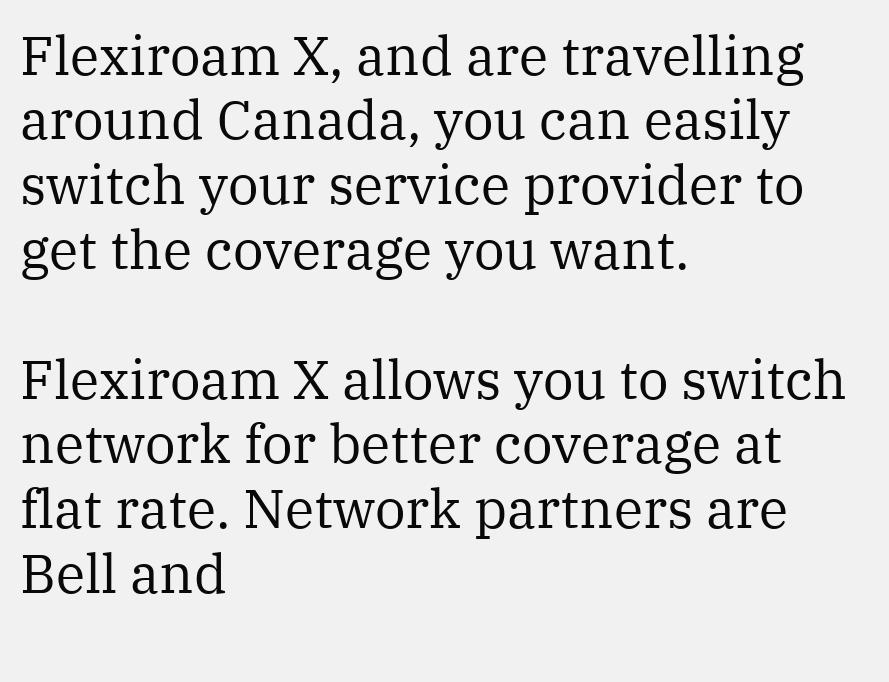Flexiroam X, and are travelling around Canada, you can easily switch your service provider to get the coverage you want.

Flexiroam X allows you to switch network for better coverage at flat rate. Network partners are Bell and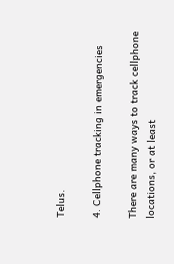Telus.

4. Cellphone tracking in emergencies

There are many ways to track cellphone locations, or at least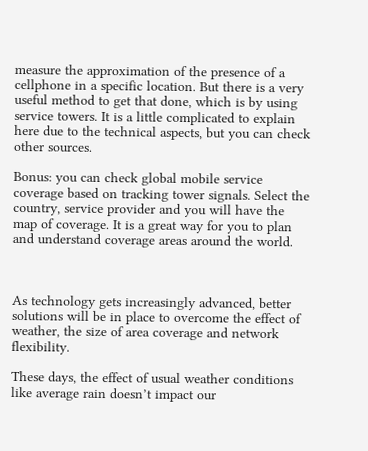measure the approximation of the presence of a cellphone in a specific location. But there is a very useful method to get that done, which is by using service towers. It is a little complicated to explain here due to the technical aspects, but you can check other sources.

Bonus: you can check global mobile service coverage based on tracking tower signals. Select the country, service provider and you will have the map of coverage. It is a great way for you to plan and understand coverage areas around the world.



As technology gets increasingly advanced, better solutions will be in place to overcome the effect of weather, the size of area coverage and network flexibility.

These days, the effect of usual weather conditions like average rain doesn’t impact our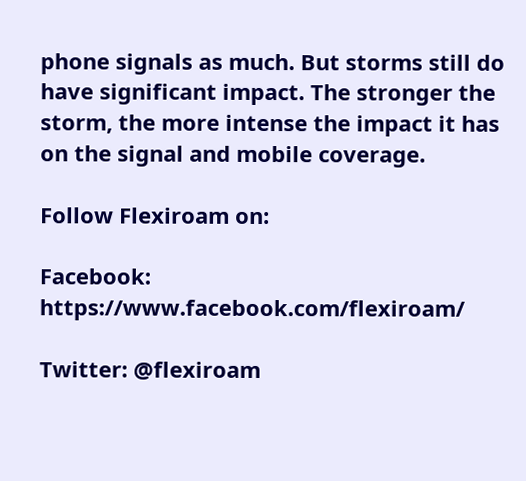phone signals as much. But storms still do have significant impact. The stronger the storm, the more intense the impact it has on the signal and mobile coverage.

Follow Flexiroam on:

Facebook: https://www.facebook.com/flexiroam/

Twitter: @flexiroam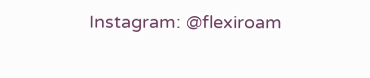Instagram: @flexiroam